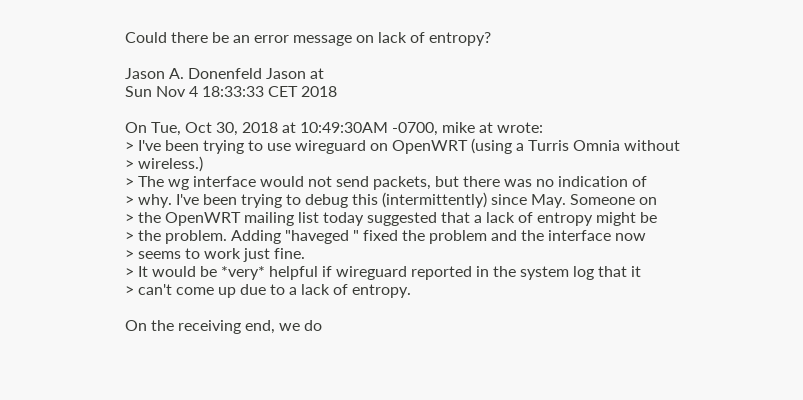Could there be an error message on lack of entropy?

Jason A. Donenfeld Jason at
Sun Nov 4 18:33:33 CET 2018

On Tue, Oct 30, 2018 at 10:49:30AM -0700, mike at wrote:
> I've been trying to use wireguard on OpenWRT (using a Turris Omnia without
> wireless.)
> The wg interface would not send packets, but there was no indication of
> why. I've been trying to debug this (intermittently) since May. Someone on
> the OpenWRT mailing list today suggested that a lack of entropy might be
> the problem. Adding "haveged " fixed the problem and the interface now
> seems to work just fine.
> It would be *very* helpful if wireguard reported in the system log that it
> can't come up due to a lack of entropy.

On the receiving end, we do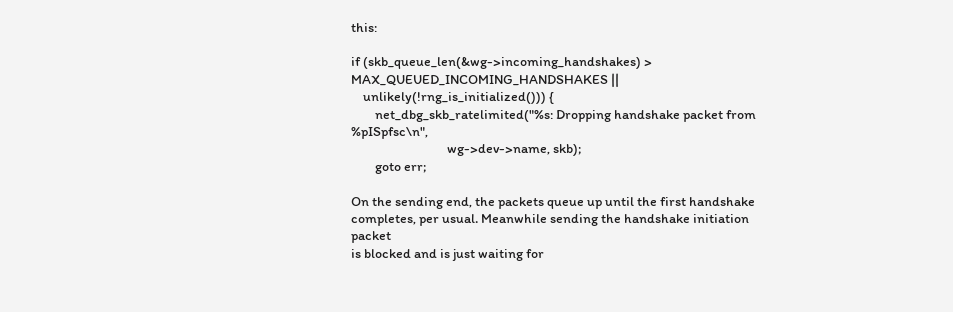this:

if (skb_queue_len(&wg->incoming_handshakes) > MAX_QUEUED_INCOMING_HANDSHAKES ||
    unlikely(!rng_is_initialized())) {
        net_dbg_skb_ratelimited("%s: Dropping handshake packet from %pISpfsc\n",
                                wg->dev->name, skb);
        goto err;

On the sending end, the packets queue up until the first handshake
completes, per usual. Meanwhile sending the handshake initiation packet
is blocked and is just waiting for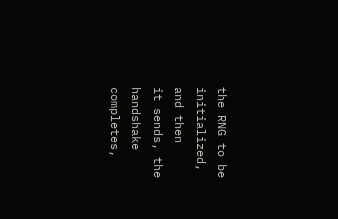the RNG to be initialized, and then
it sends, the handshake completes,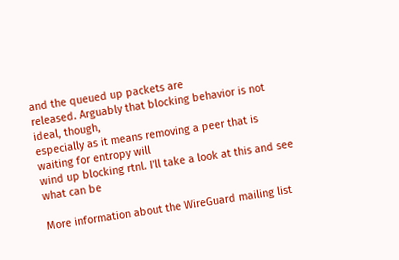and the queued up packets are
released. Arguably that blocking behavior is not ideal, though,
especially as it means removing a peer that is waiting for entropy will
wind up blocking rtnl. I'll take a look at this and see what can be

More information about the WireGuard mailing list